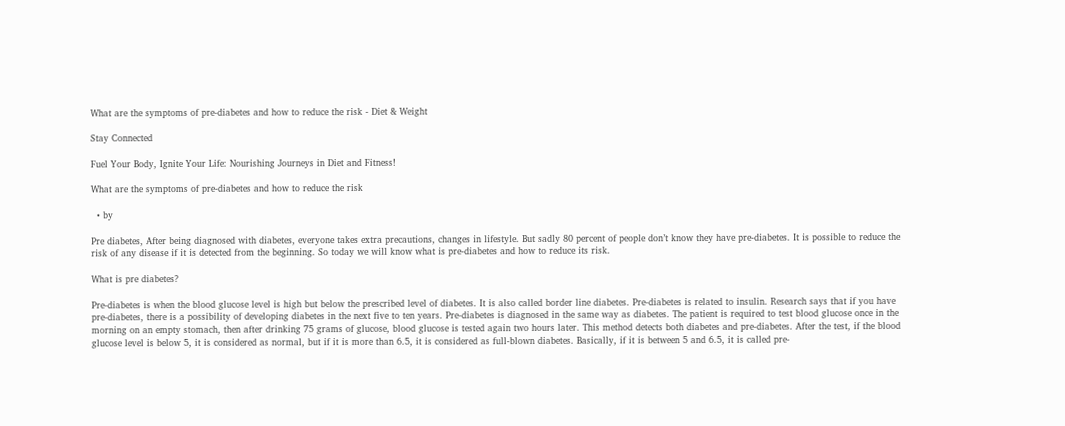What are the symptoms of pre-diabetes and how to reduce the risk - Diet & Weight

Stay Connected

Fuel Your Body, Ignite Your Life: Nourishing Journeys in Diet and Fitness!

What are the symptoms of pre-diabetes and how to reduce the risk

  • by

Pre diabetes, After being diagnosed with diabetes, everyone takes extra precautions, changes in lifestyle. But sadly 80 percent of people don’t know they have pre-diabetes. It is possible to reduce the risk of any disease if it is detected from the beginning. So today we will know what is pre-diabetes and how to reduce its risk.

What is pre diabetes?

Pre-diabetes is when the blood glucose level is high but below the prescribed level of diabetes. It is also called border line diabetes. Pre-diabetes is related to insulin. Research says that if you have pre-diabetes, there is a possibility of developing diabetes in the next five to ten years. Pre-diabetes is diagnosed in the same way as diabetes. The patient is required to test blood glucose once in the morning on an empty stomach, then after drinking 75 grams of glucose, blood glucose is tested again two hours later. This method detects both diabetes and pre-diabetes. After the test, if the blood glucose level is below 5, it is considered as normal, but if it is more than 6.5, it is considered as full-blown diabetes. Basically, if it is between 5 and 6.5, it is called pre-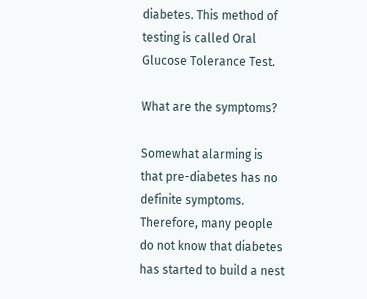diabetes. This method of testing is called Oral Glucose Tolerance Test.

What are the symptoms?

Somewhat alarming is that pre-diabetes has no definite symptoms. Therefore, many people do not know that diabetes has started to build a nest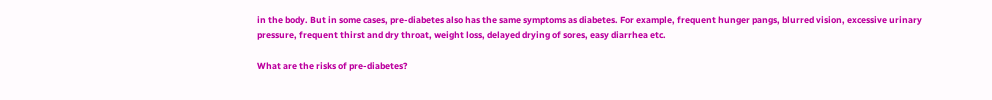in the body. But in some cases, pre-diabetes also has the same symptoms as diabetes. For example, frequent hunger pangs, blurred vision, excessive urinary pressure, frequent thirst and dry throat, weight loss, delayed drying of sores, easy diarrhea etc.

What are the risks of pre-diabetes?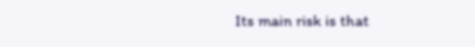Its main risk is that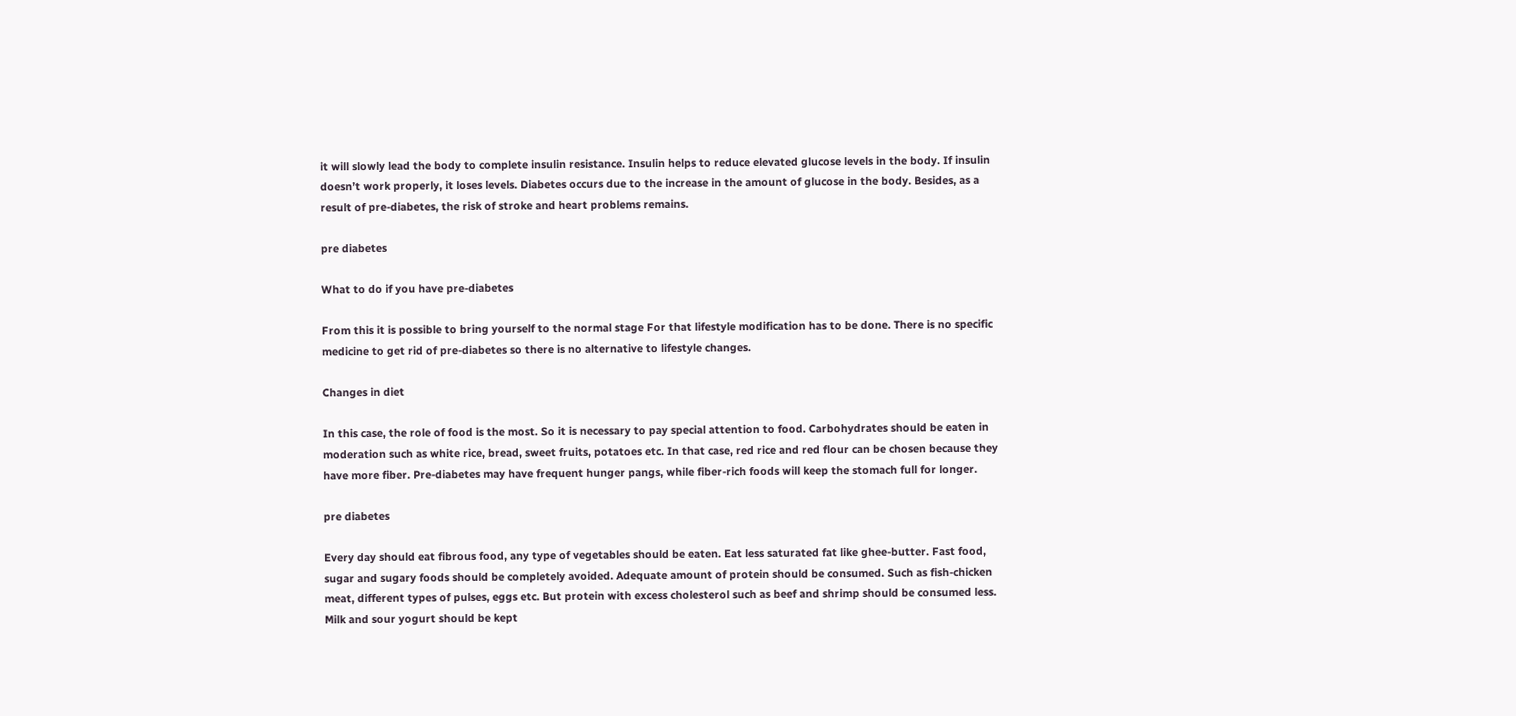it will slowly lead the body to complete insulin resistance. Insulin helps to reduce elevated glucose levels in the body. If insulin doesn’t work properly, it loses levels. Diabetes occurs due to the increase in the amount of glucose in the body. Besides, as a result of pre-diabetes, the risk of stroke and heart problems remains.

pre diabetes

What to do if you have pre-diabetes

From this it is possible to bring yourself to the normal stage For that lifestyle modification has to be done. There is no specific medicine to get rid of pre-diabetes so there is no alternative to lifestyle changes.

Changes in diet

In this case, the role of food is the most. So it is necessary to pay special attention to food. Carbohydrates should be eaten in moderation such as white rice, bread, sweet fruits, potatoes etc. In that case, red rice and red flour can be chosen because they have more fiber. Pre-diabetes may have frequent hunger pangs, while fiber-rich foods will keep the stomach full for longer.

pre diabetes

Every day should eat fibrous food, any type of vegetables should be eaten. Eat less saturated fat like ghee-butter. Fast food, sugar and sugary foods should be completely avoided. Adequate amount of protein should be consumed. Such as fish-chicken meat, different types of pulses, eggs etc. But protein with excess cholesterol such as beef and shrimp should be consumed less. Milk and sour yogurt should be kept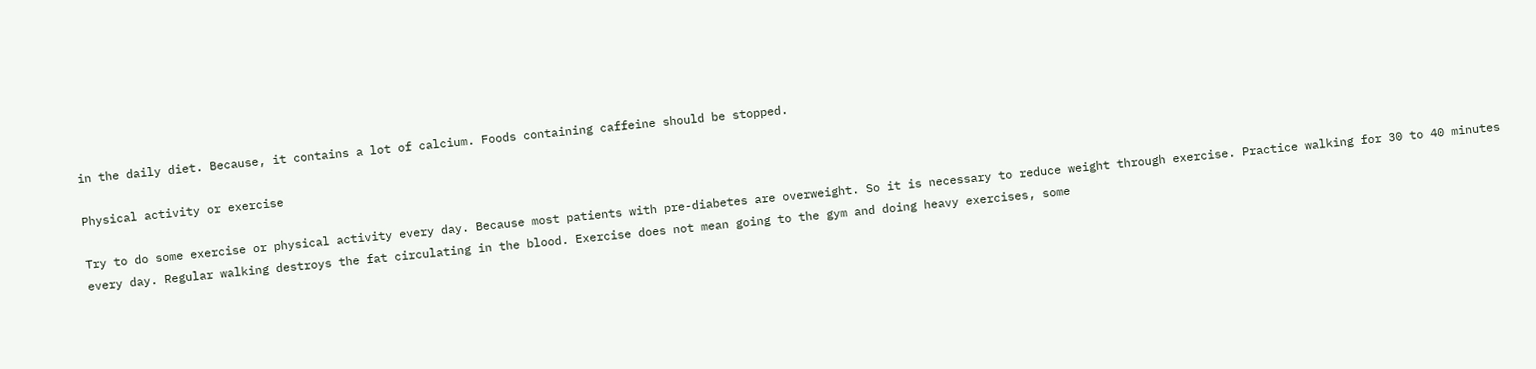in the daily diet. Because, it contains a lot of calcium. Foods containing caffeine should be stopped.

Physical activity or exercise

Try to do some exercise or physical activity every day. Because most patients with pre-diabetes are overweight. So it is necessary to reduce weight through exercise. Practice walking for 30 to 40 minutes every day. Regular walking destroys the fat circulating in the blood. Exercise does not mean going to the gym and doing heavy exercises, some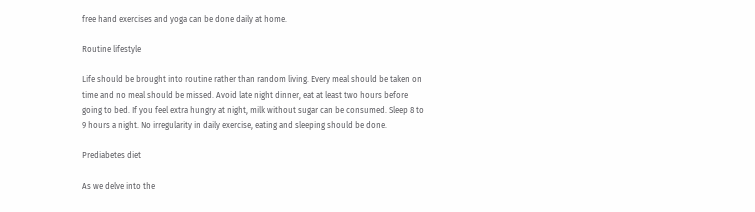free hand exercises and yoga can be done daily at home.

Routine lifestyle

Life should be brought into routine rather than random living. Every meal should be taken on time and no meal should be missed. Avoid late night dinner, eat at least two hours before going to bed. If you feel extra hungry at night, milk without sugar can be consumed. Sleep 8 to 9 hours a night. No irregularity in daily exercise, eating and sleeping should be done.

Prediabetes diet

As we delve into the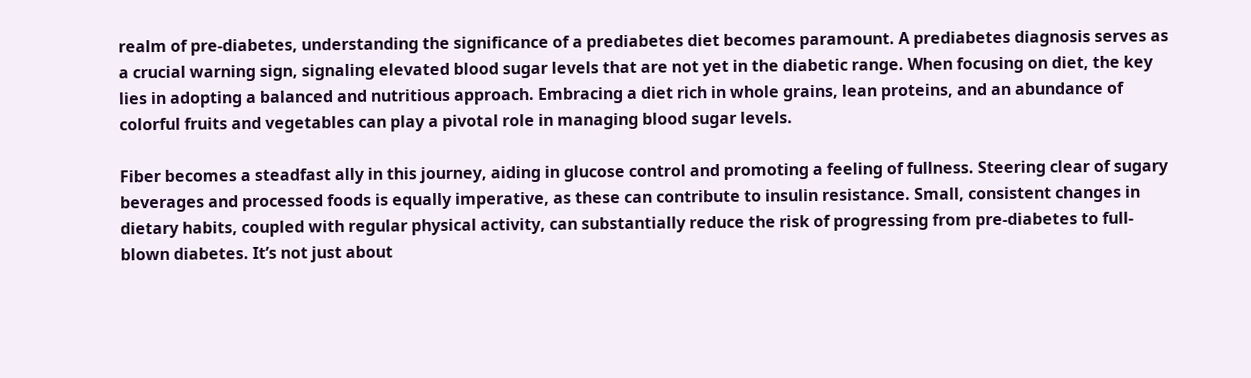realm of pre-diabetes, understanding the significance of a prediabetes diet becomes paramount. A prediabetes diagnosis serves as a crucial warning sign, signaling elevated blood sugar levels that are not yet in the diabetic range. When focusing on diet, the key lies in adopting a balanced and nutritious approach. Embracing a diet rich in whole grains, lean proteins, and an abundance of colorful fruits and vegetables can play a pivotal role in managing blood sugar levels.

Fiber becomes a steadfast ally in this journey, aiding in glucose control and promoting a feeling of fullness. Steering clear of sugary beverages and processed foods is equally imperative, as these can contribute to insulin resistance. Small, consistent changes in dietary habits, coupled with regular physical activity, can substantially reduce the risk of progressing from pre-diabetes to full-blown diabetes. It’s not just about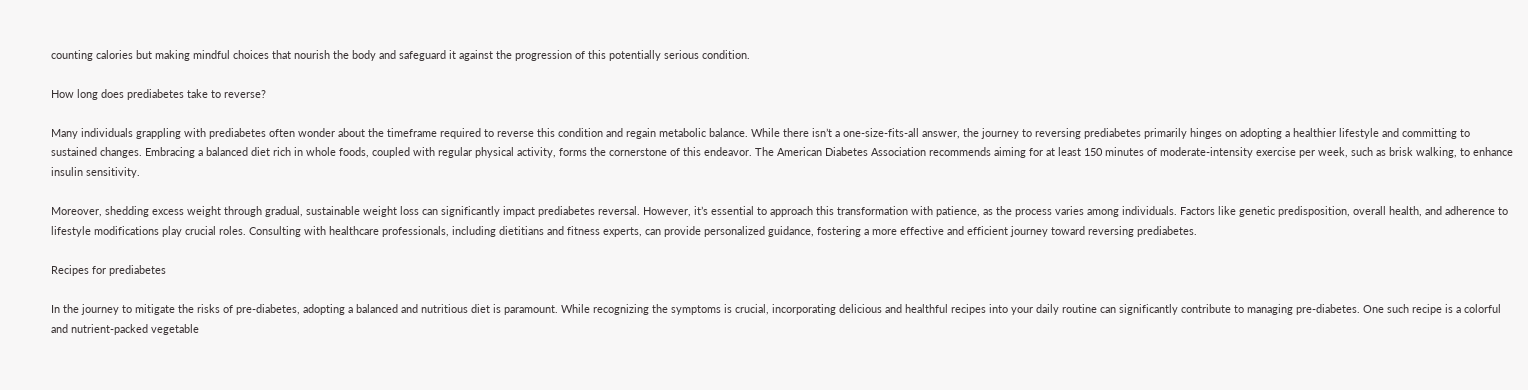counting calories but making mindful choices that nourish the body and safeguard it against the progression of this potentially serious condition.

How long does prediabetes take to reverse?

Many individuals grappling with prediabetes often wonder about the timeframe required to reverse this condition and regain metabolic balance. While there isn’t a one-size-fits-all answer, the journey to reversing prediabetes primarily hinges on adopting a healthier lifestyle and committing to sustained changes. Embracing a balanced diet rich in whole foods, coupled with regular physical activity, forms the cornerstone of this endeavor. The American Diabetes Association recommends aiming for at least 150 minutes of moderate-intensity exercise per week, such as brisk walking, to enhance insulin sensitivity.

Moreover, shedding excess weight through gradual, sustainable weight loss can significantly impact prediabetes reversal. However, it’s essential to approach this transformation with patience, as the process varies among individuals. Factors like genetic predisposition, overall health, and adherence to lifestyle modifications play crucial roles. Consulting with healthcare professionals, including dietitians and fitness experts, can provide personalized guidance, fostering a more effective and efficient journey toward reversing prediabetes.

Recipes for prediabetes

In the journey to mitigate the risks of pre-diabetes, adopting a balanced and nutritious diet is paramount. While recognizing the symptoms is crucial, incorporating delicious and healthful recipes into your daily routine can significantly contribute to managing pre-diabetes. One such recipe is a colorful and nutrient-packed vegetable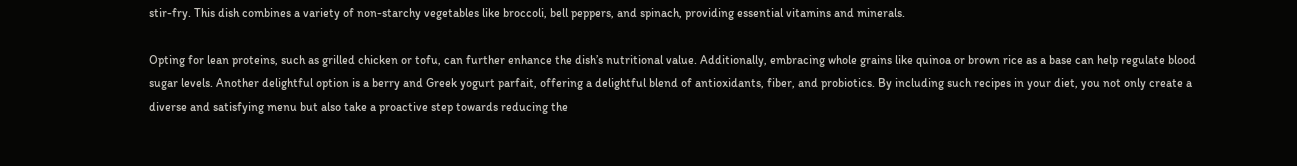stir-fry. This dish combines a variety of non-starchy vegetables like broccoli, bell peppers, and spinach, providing essential vitamins and minerals.

Opting for lean proteins, such as grilled chicken or tofu, can further enhance the dish’s nutritional value. Additionally, embracing whole grains like quinoa or brown rice as a base can help regulate blood sugar levels. Another delightful option is a berry and Greek yogurt parfait, offering a delightful blend of antioxidants, fiber, and probiotics. By including such recipes in your diet, you not only create a diverse and satisfying menu but also take a proactive step towards reducing the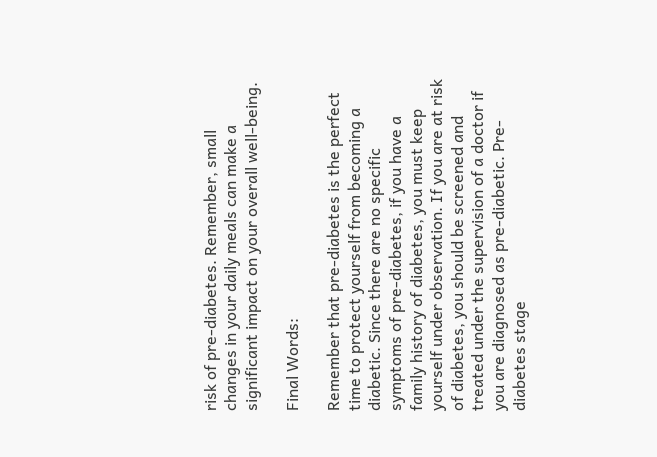risk of pre-diabetes. Remember, small changes in your daily meals can make a significant impact on your overall well-being.

Final Words:

Remember that pre-diabetes is the perfect time to protect yourself from becoming a diabetic. Since there are no specific symptoms of pre-diabetes, if you have a family history of diabetes, you must keep yourself under observation. If you are at risk of diabetes, you should be screened and treated under the supervision of a doctor if you are diagnosed as pre-diabetic. Pre-diabetes stage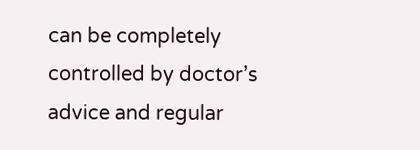can be completely controlled by doctor’s advice and regular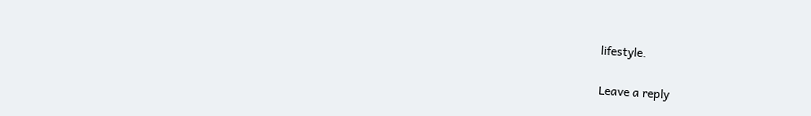lifestyle.

Leave a reply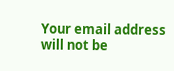Your email address will not be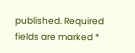published. Required fields are marked *